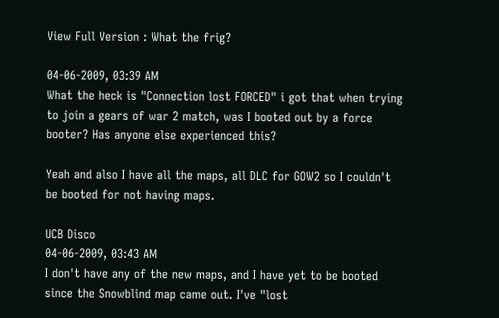View Full Version : What the frig?

04-06-2009, 03:39 AM
What the heck is "Connection lost FORCED" i got that when trying to join a gears of war 2 match, was I booted out by a force booter? Has anyone else experienced this?

Yeah and also I have all the maps, all DLC for GOW2 so I couldn't be booted for not having maps.

UCB Disco
04-06-2009, 03:43 AM
I don't have any of the new maps, and I have yet to be booted since the Snowblind map came out. I've "lost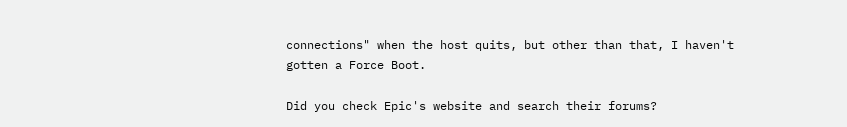connections" when the host quits, but other than that, I haven't gotten a Force Boot.

Did you check Epic's website and search their forums?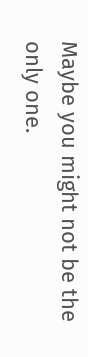Maybe you might not be the only one.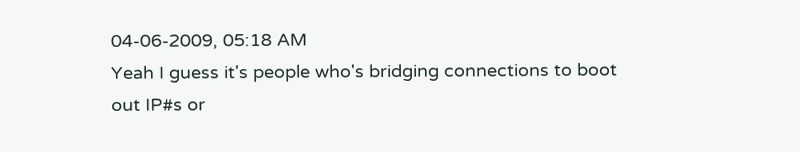04-06-2009, 05:18 AM
Yeah I guess it's people who's bridging connections to boot out IP#s or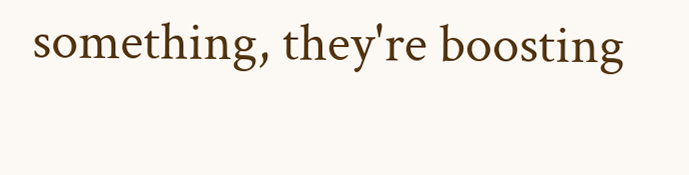something, they're boosting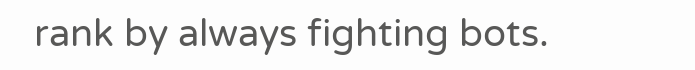rank by always fighting bots.